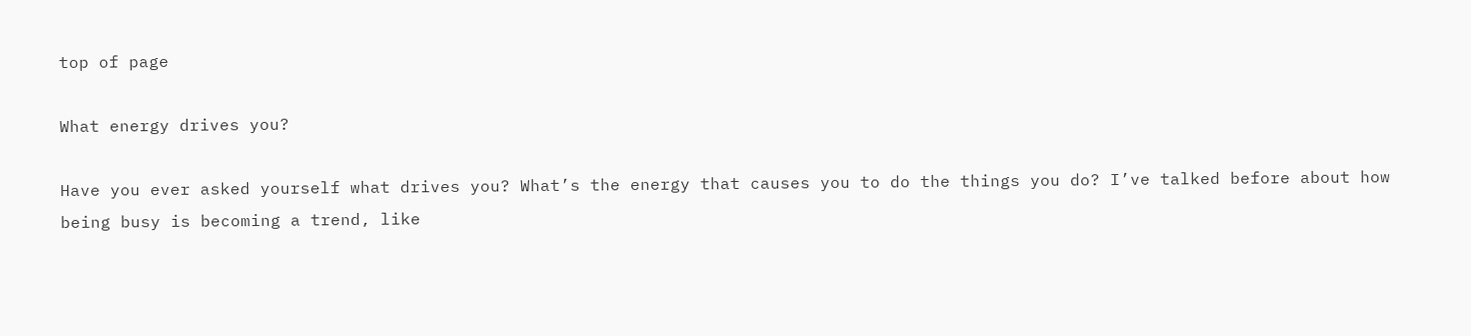top of page

What energy drives you?

Have you ever asked yourself what drives you? What’s the energy that causes you to do the things you do? I’ve talked before about how being busy is becoming a trend, like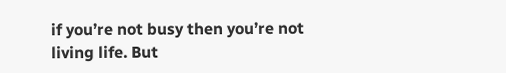if you’re not busy then you’re not living life. But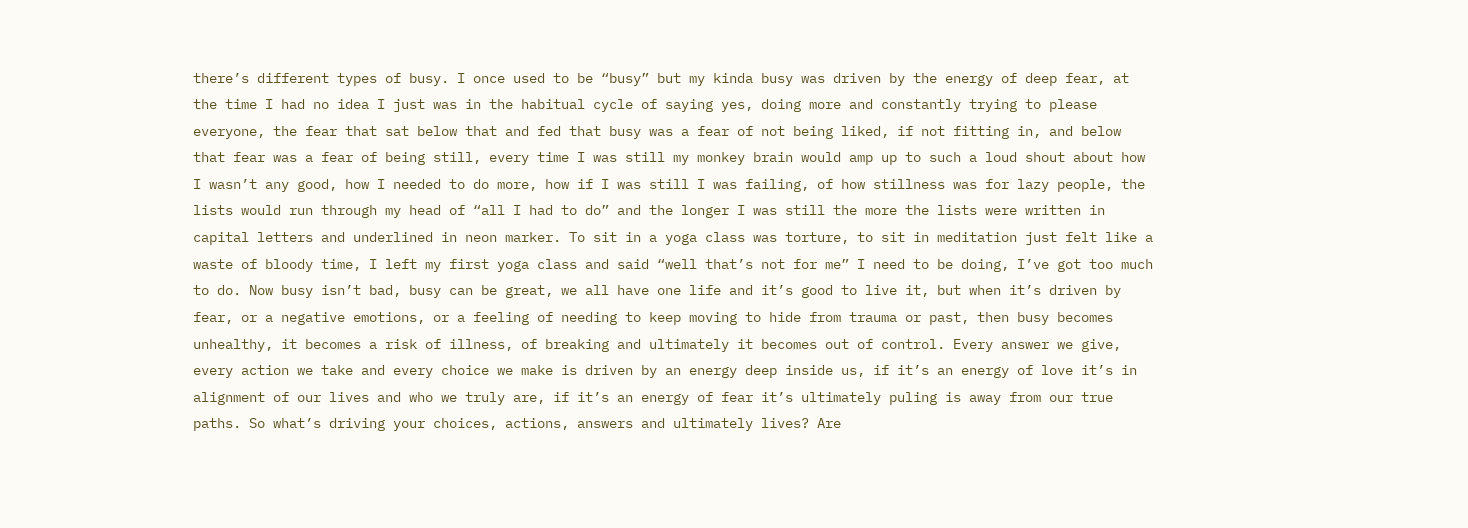there’s different types of busy. I once used to be “busy” but my kinda busy was driven by the energy of deep fear, at the time I had no idea I just was in the habitual cycle of saying yes, doing more and constantly trying to please everyone, the fear that sat below that and fed that busy was a fear of not being liked, if not fitting in, and below that fear was a fear of being still, every time I was still my monkey brain would amp up to such a loud shout about how I wasn’t any good, how I needed to do more, how if I was still I was failing, of how stillness was for lazy people, the lists would run through my head of “all I had to do” and the longer I was still the more the lists were written in capital letters and underlined in neon marker. To sit in a yoga class was torture, to sit in meditation just felt like a waste of bloody time, I left my first yoga class and said “well that’s not for me” I need to be doing, I’ve got too much to do. Now busy isn’t bad, busy can be great, we all have one life and it’s good to live it, but when it’s driven by fear, or a negative emotions, or a feeling of needing to keep moving to hide from trauma or past, then busy becomes unhealthy, it becomes a risk of illness, of breaking and ultimately it becomes out of control. Every answer we give, every action we take and every choice we make is driven by an energy deep inside us, if it’s an energy of love it’s in alignment of our lives and who we truly are, if it’s an energy of fear it’s ultimately puling is away from our true paths. So what’s driving your choices, actions, answers and ultimately lives? Are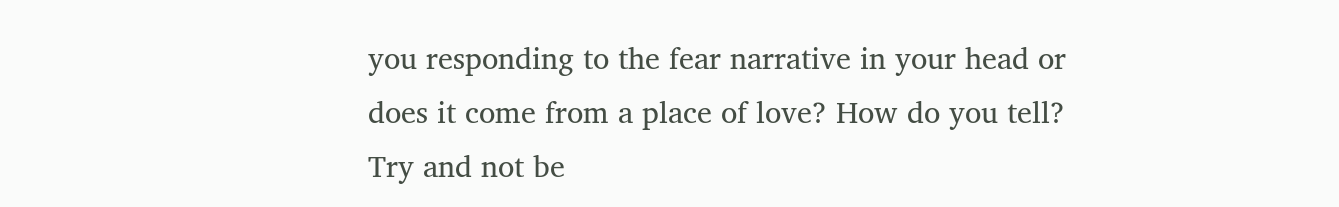you responding to the fear narrative in your head or does it come from a place of love? How do you tell? Try and not be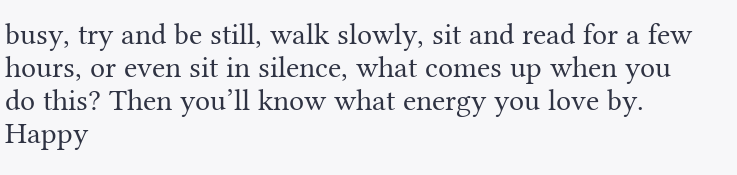busy, try and be still, walk slowly, sit and read for a few hours, or even sit in silence, what comes up when you do this? Then you’ll know what energy you love by. Happy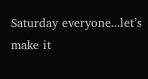Saturday everyone...let’s make it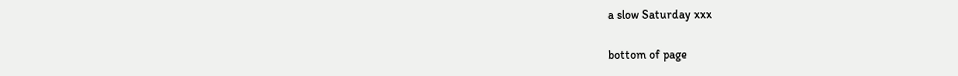a slow Saturday xxx

bottom of page